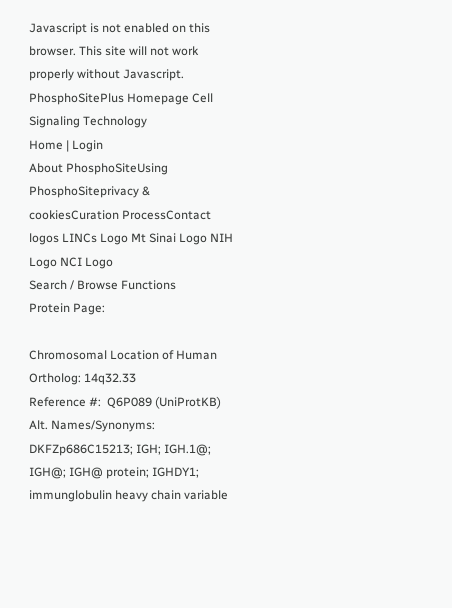Javascript is not enabled on this browser. This site will not work properly without Javascript.
PhosphoSitePlus Homepage Cell Signaling Technology
Home | Login
About PhosphoSiteUsing PhosphoSiteprivacy & cookiesCuration ProcessContact
logos LINCs Logo Mt Sinai Logo NIH Logo NCI Logo
Search / Browse Functions
Protein Page:

Chromosomal Location of Human Ortholog: 14q32.33
Reference #:  Q6P089 (UniProtKB)
Alt. Names/Synonyms: DKFZp686C15213; IGH; IGH.1@; IGH@; IGH@ protein; IGHDY1; immunglobulin heavy chain variable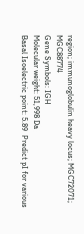region; immunoglobulin heavy locus; MGC72071; MGC88774
Gene Symbols: IGH
Molecular weight: 51,998 Da
Basal Isoelectric point: 5.89  Predict pI for various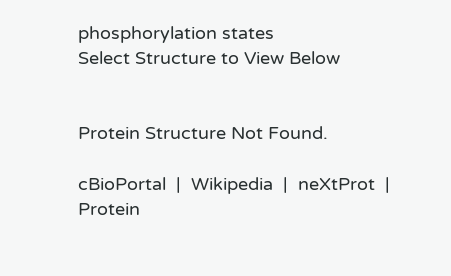phosphorylation states
Select Structure to View Below


Protein Structure Not Found.

cBioPortal  |  Wikipedia  |  neXtProt  |  Protein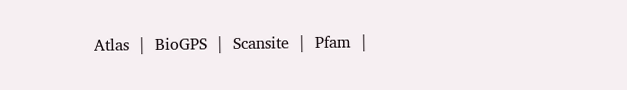Atlas  |  BioGPS  |  Scansite  |  Pfam  |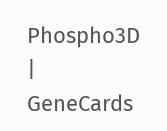Phospho3D  |  GeneCards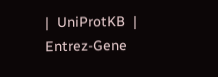|  UniProtKB  |  Entrez-Gene